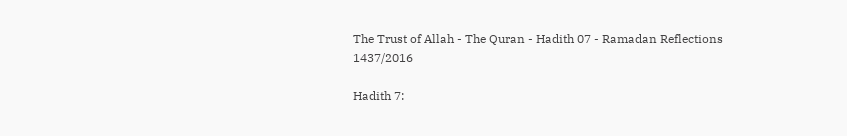The Trust of Allah - The Quran - Hadith 07 - Ramadan Reflections 1437/2016

Hadith 7: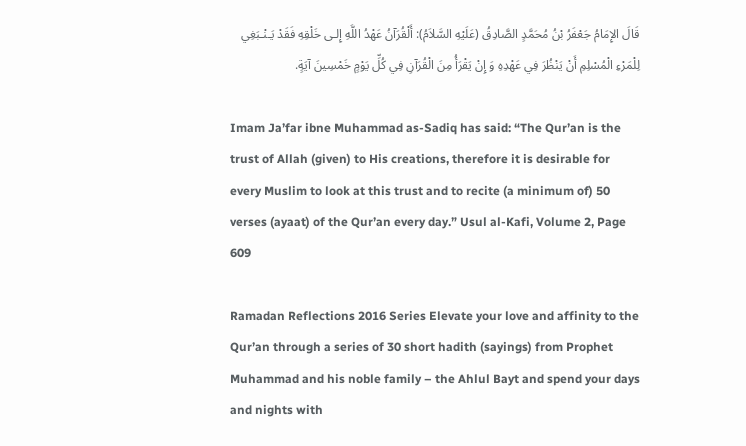قَالَ الإِمَامُ جَعْفَرُ بْنُ مُحَمَّدٍ الصَّادِقُ (عَلَيْهِ السَّلاَمُ): أَلْقُرَآنُ عَهْدُ اللَّهِ إِلـى خَلْقِهِ فَقَدْ يَـنْـبَغِي لِلْمَرْءِ الْمُسْلِمِ أَنْ يَنْظُرَ فِي عَهْدِهِ وَ إِنْ يَقْرَأُ مِنَ الْقُرَآنِ فِي كُلِّ يَوْمٍ خَمْسِينَ آيَةٍ.

Imam Ja’far ibne Muhammad as-Sadiq has said: “The Qur’an is the trust of Allah (given) to His creations, therefore it is desirable for every Muslim to look at this trust and to recite (a minimum of) 50 verses (ayaat) of the Qur’an every day.” Usul al-Kafi, Volume 2, Page 609

Ramadan Reflections 2016 Series Elevate your love and affinity to the Qur’an through a series of 30 short hadith (sayings) from Prophet Muhammad and his noble family – the Ahlul Bayt and spend your days and nights with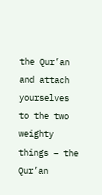the Qur’an and attach yourselves to the two weighty things – the Qur’an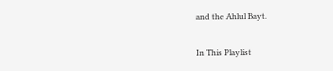and the Ahlul Bayt.

In This Playlist